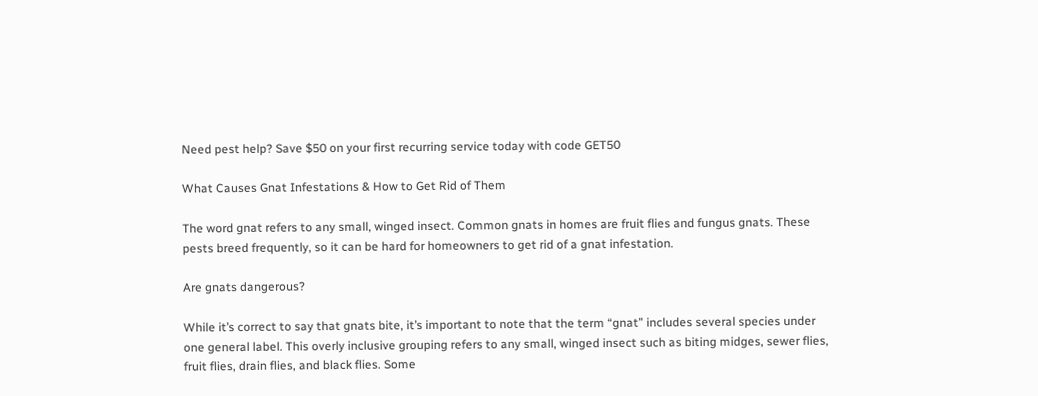Need pest help? Save $50 on your first recurring service today with code GET50

What Causes Gnat Infestations & How to Get Rid of Them

The word gnat refers to any small, winged insect. Common gnats in homes are fruit flies and fungus gnats. These pests breed frequently, so it can be hard for homeowners to get rid of a gnat infestation.

Are gnats dangerous?

While it’s correct to say that gnats bite, it’s important to note that the term “gnat” includes several species under one general label. This overly inclusive grouping refers to any small, winged insect such as biting midges, sewer flies, fruit flies, drain flies, and black flies. Some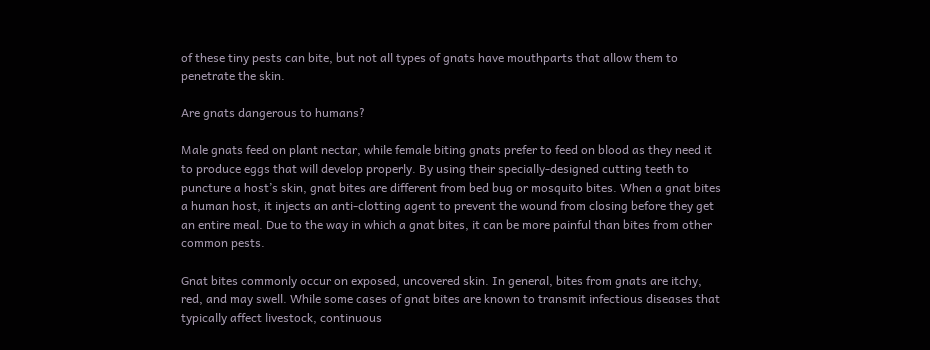of these tiny pests can bite, but not all types of gnats have mouthparts that allow them to penetrate the skin.

Are gnats dangerous to humans?

Male gnats feed on plant nectar, while female biting gnats prefer to feed on blood as they need it to produce eggs that will develop properly. By using their specially-designed cutting teeth to puncture a host’s skin, gnat bites are different from bed bug or mosquito bites. When a gnat bites a human host, it injects an anti-clotting agent to prevent the wound from closing before they get an entire meal. Due to the way in which a gnat bites, it can be more painful than bites from other common pests.

Gnat bites commonly occur on exposed, uncovered skin. In general, bites from gnats are itchy, red, and may swell. While some cases of gnat bites are known to transmit infectious diseases that typically affect livestock, continuous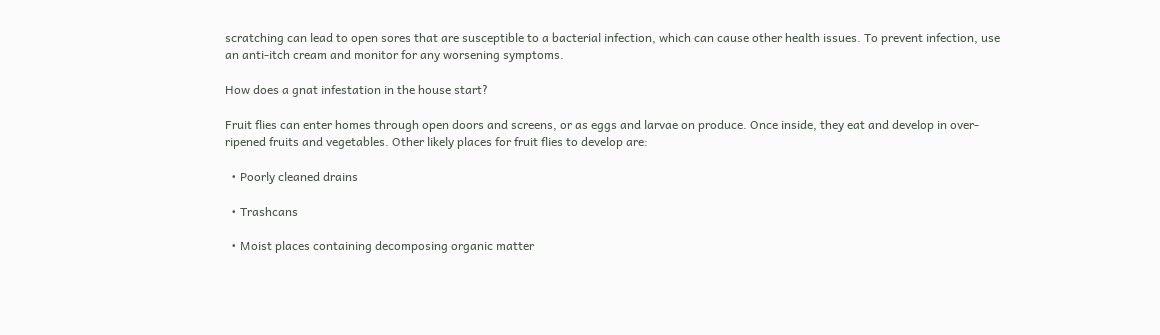scratching can lead to open sores that are susceptible to a bacterial infection, which can cause other health issues. To prevent infection, use an anti-itch cream and monitor for any worsening symptoms.

How does a gnat infestation in the house start?

Fruit flies can enter homes through open doors and screens, or as eggs and larvae on produce. Once inside, they eat and develop in over-ripened fruits and vegetables. Other likely places for fruit flies to develop are:

  • Poorly cleaned drains

  • Trashcans

  • Moist places containing decomposing organic matter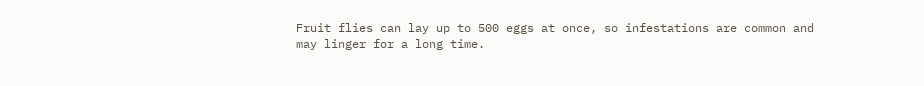Fruit flies can lay up to 500 eggs at once, so infestations are common and may linger for a long time.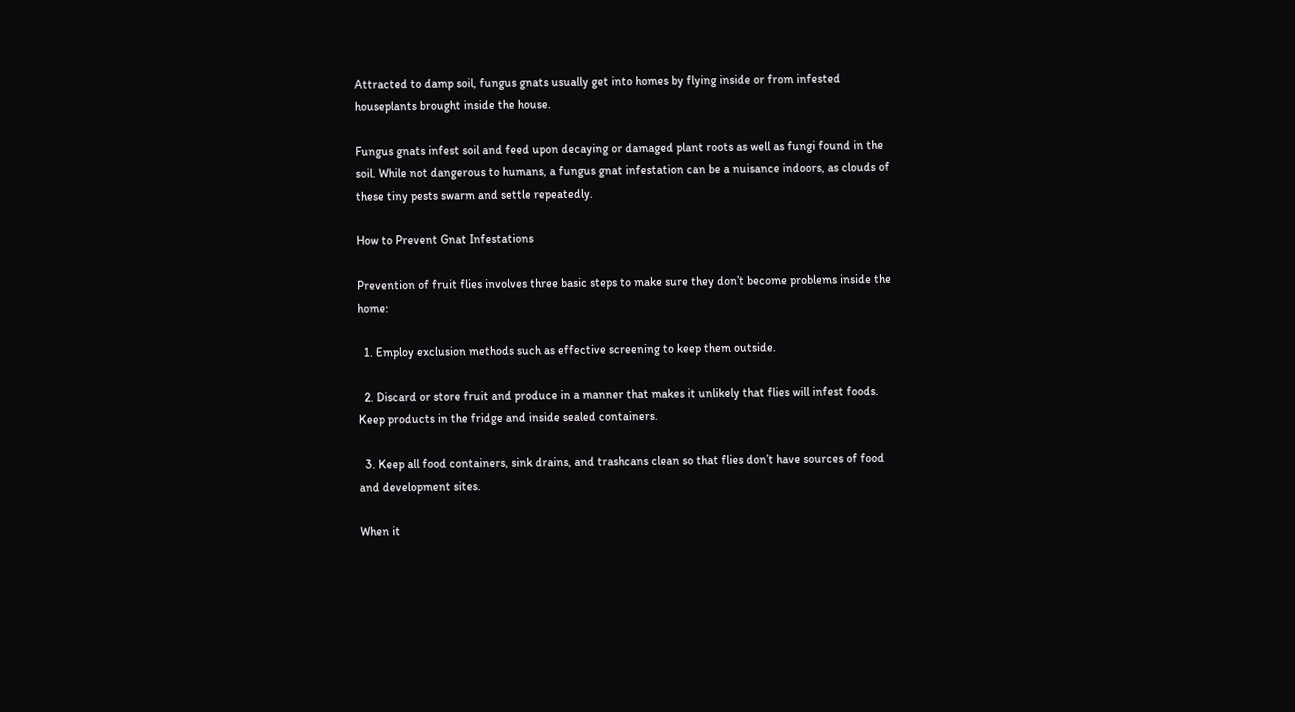Attracted to damp soil, fungus gnats usually get into homes by flying inside or from infested houseplants brought inside the house.

Fungus gnats infest soil and feed upon decaying or damaged plant roots as well as fungi found in the soil. While not dangerous to humans, a fungus gnat infestation can be a nuisance indoors, as clouds of these tiny pests swarm and settle repeatedly.

How to Prevent Gnat Infestations

Prevention of fruit flies involves three basic steps to make sure they don’t become problems inside the home:

  1. Employ exclusion methods such as effective screening to keep them outside.

  2. Discard or store fruit and produce in a manner that makes it unlikely that flies will infest foods. Keep products in the fridge and inside sealed containers.

  3. Keep all food containers, sink drains, and trashcans clean so that flies don’t have sources of food and development sites.

When it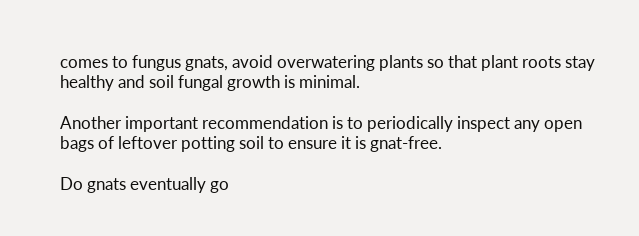comes to fungus gnats, avoid overwatering plants so that plant roots stay healthy and soil fungal growth is minimal.

Another important recommendation is to periodically inspect any open bags of leftover potting soil to ensure it is gnat-free.

Do gnats eventually go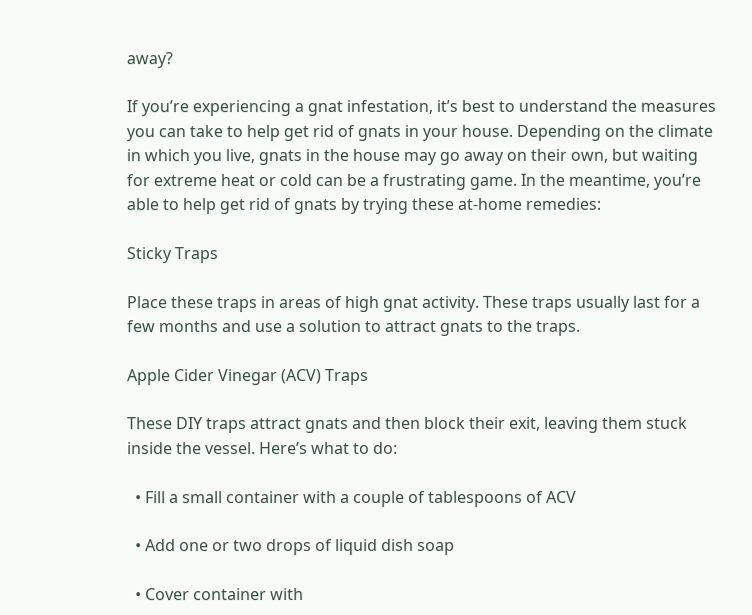away?

If you’re experiencing a gnat infestation, it’s best to understand the measures you can take to help get rid of gnats in your house. Depending on the climate in which you live, gnats in the house may go away on their own, but waiting for extreme heat or cold can be a frustrating game. In the meantime, you’re able to help get rid of gnats by trying these at-home remedies:

Sticky Traps

Place these traps in areas of high gnat activity. These traps usually last for a few months and use a solution to attract gnats to the traps.

Apple Cider Vinegar (ACV) Traps

These DIY traps attract gnats and then block their exit, leaving them stuck inside the vessel. Here’s what to do:

  • Fill a small container with a couple of tablespoons of ACV

  • Add one or two drops of liquid dish soap

  • Cover container with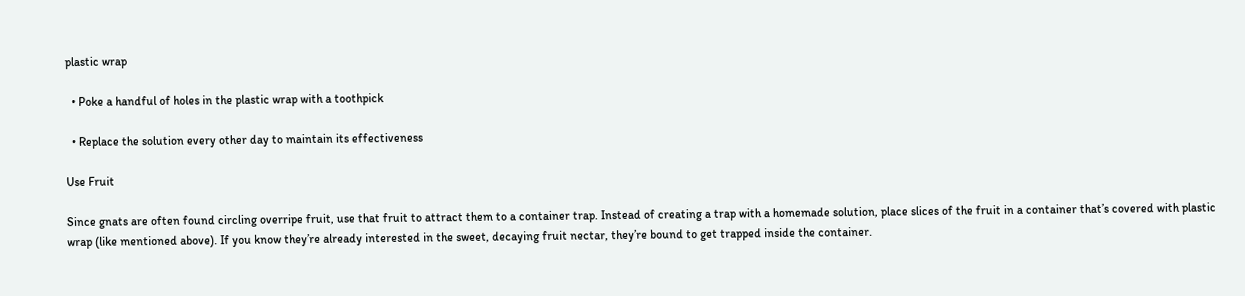plastic wrap

  • Poke a handful of holes in the plastic wrap with a toothpick

  • Replace the solution every other day to maintain its effectiveness

Use Fruit

Since gnats are often found circling overripe fruit, use that fruit to attract them to a container trap. Instead of creating a trap with a homemade solution, place slices of the fruit in a container that’s covered with plastic wrap (like mentioned above). If you know they’re already interested in the sweet, decaying fruit nectar, they’re bound to get trapped inside the container.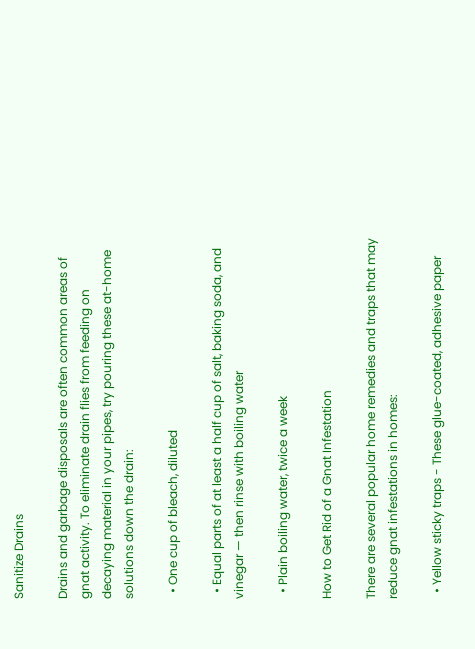Sanitize Drains

Drains and garbage disposals are often common areas of gnat activity. To eliminate drain flies from feeding on decaying material in your pipes, try pouring these at-home solutions down the drain:

  • One cup of bleach, diluted

  • Equal parts of at least a half cup of salt, baking soda, and vinegar — then rinse with boiling water

  • Plain boiling water, twice a week

How to Get Rid of a Gnat Infestation

There are several popular home remedies and traps that may reduce gnat infestations in homes:

  • Yellow sticky traps - These glue-coated, adhesive paper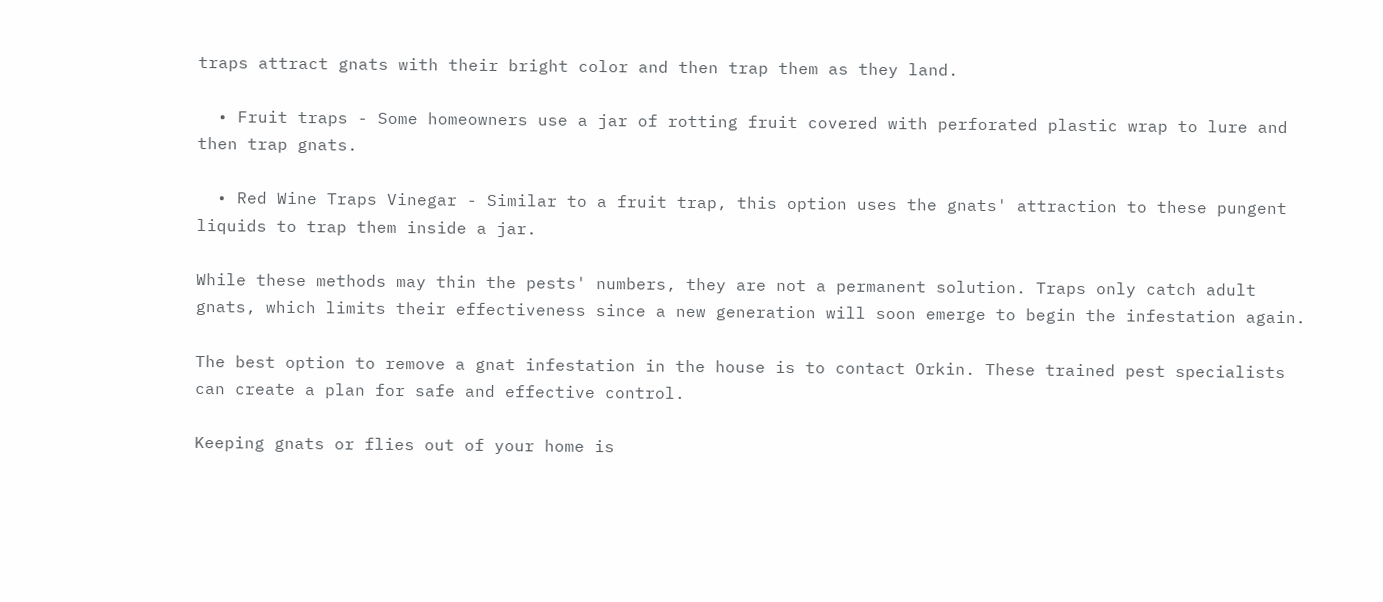traps attract gnats with their bright color and then trap them as they land.

  • Fruit traps - Some homeowners use a jar of rotting fruit covered with perforated plastic wrap to lure and then trap gnats.

  • Red Wine Traps Vinegar - Similar to a fruit trap, this option uses the gnats' attraction to these pungent liquids to trap them inside a jar.

While these methods may thin the pests' numbers, they are not a permanent solution. Traps only catch adult gnats, which limits their effectiveness since a new generation will soon emerge to begin the infestation again.

The best option to remove a gnat infestation in the house is to contact Orkin. These trained pest specialists can create a plan for safe and effective control.

Keeping gnats or flies out of your home is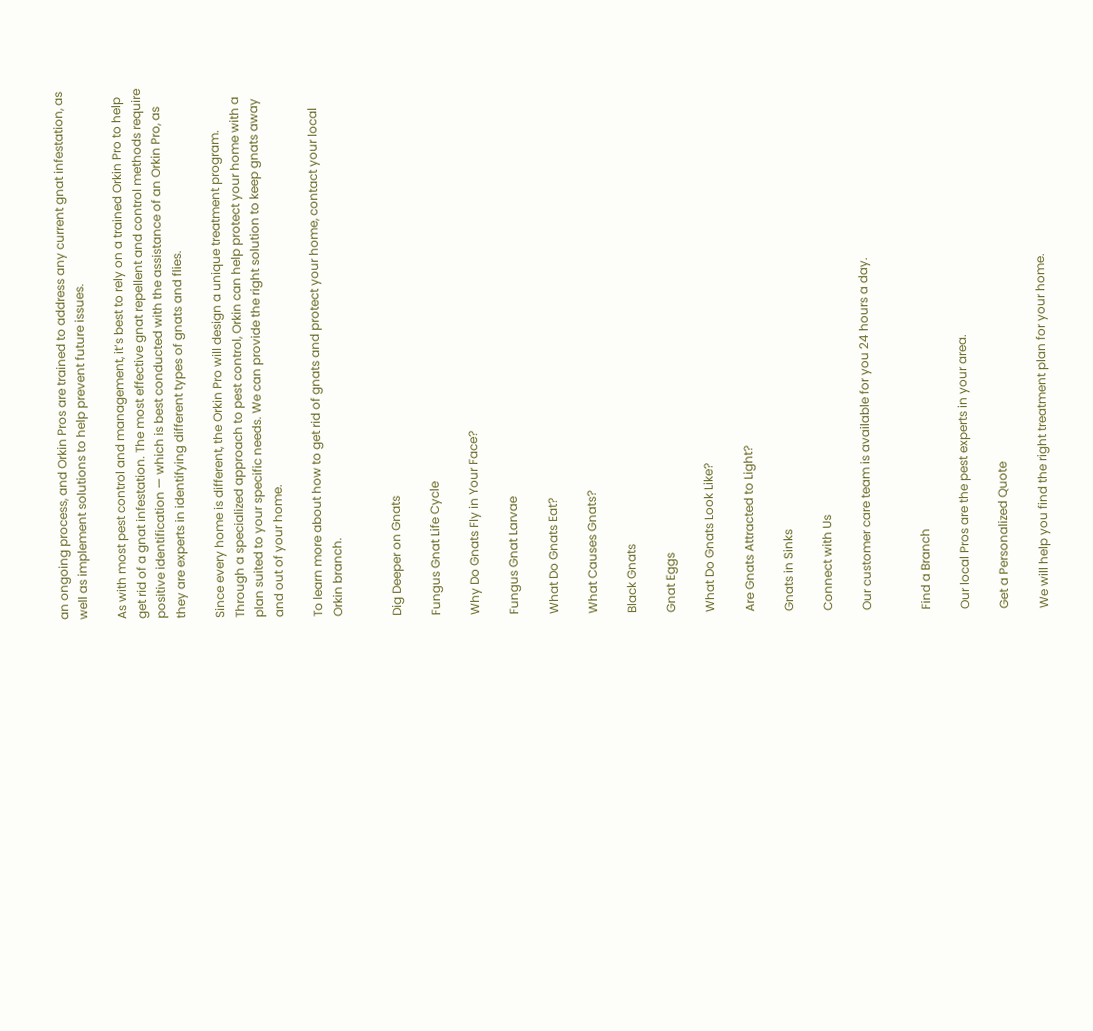an ongoing process, and Orkin Pros are trained to address any current gnat infestation, as well as implement solutions to help prevent future issues.

As with most pest control and management, it’s best to rely on a trained Orkin Pro to help get rid of a gnat infestation. The most effective gnat repellent and control methods require positive identification — which is best conducted with the assistance of an Orkin Pro, as they are experts in identifying different types of gnats and flies.

Since every home is different, the Orkin Pro will design a unique treatment program. Through a specialized approach to pest control, Orkin can help protect your home with a plan suited to your specific needs. We can provide the right solution to keep gnats away and out of your home.

To learn more about how to get rid of gnats and protect your home, contact your local Orkin branch.


Dig Deeper on Gnats

Fungus Gnat Life Cycle

Why Do Gnats Fly in Your Face?

Fungus Gnat Larvae

What Do Gnats Eat?

What Causes Gnats?

Black Gnats

Gnat Eggs

What Do Gnats Look Like?

Are Gnats Attracted to Light?

Gnats in Sinks

Connect with Us

Our customer care team is available for you 24 hours a day.


Find a Branch

Our local Pros are the pest experts in your area.

Get a Personalized Quote

We will help you find the right treatment plan for your home.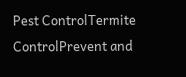Pest ControlTermite ControlPrevent and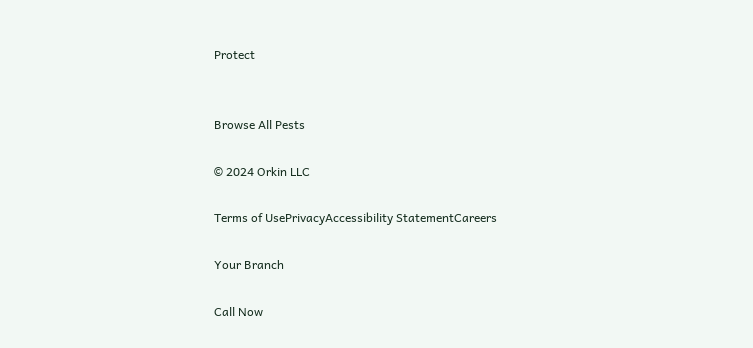Protect


Browse All Pests

© 2024 Orkin LLC

Terms of UsePrivacyAccessibility StatementCareers

Your Branch

Call Now